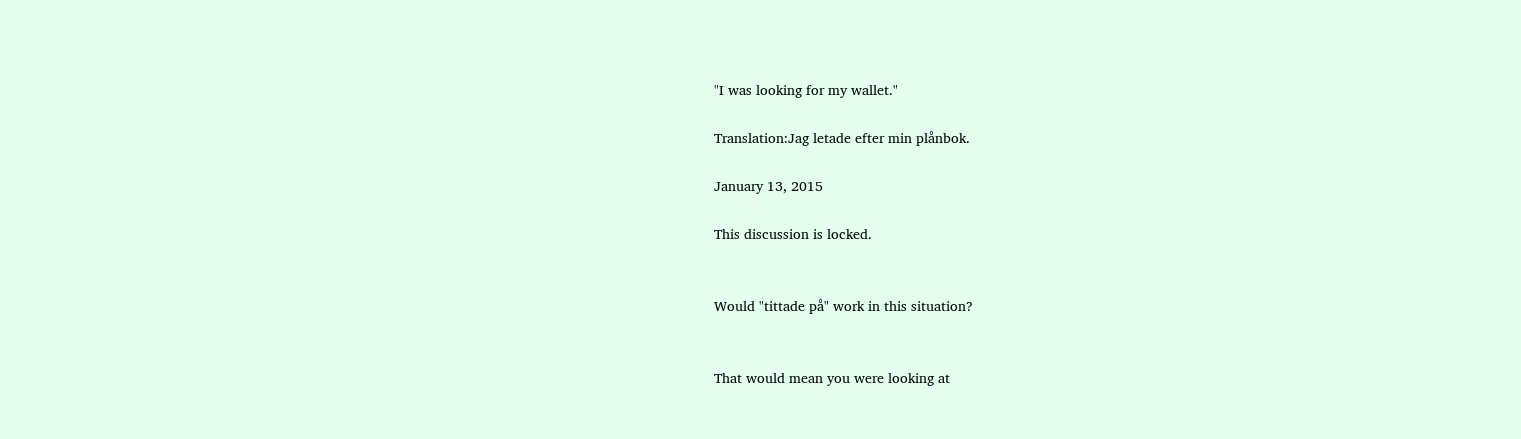"I was looking for my wallet."

Translation:Jag letade efter min plånbok.

January 13, 2015

This discussion is locked.


Would "tittade på" work in this situation?


That would mean you were looking at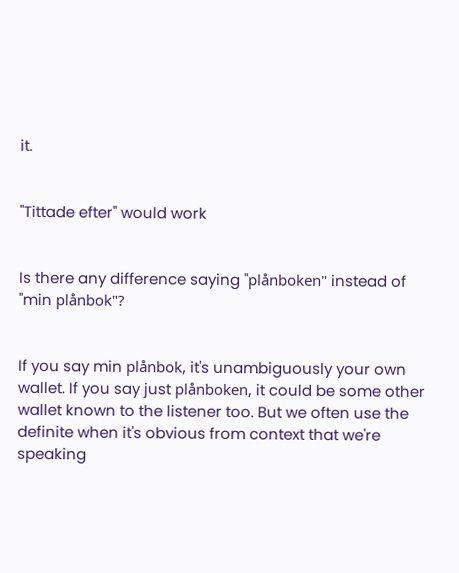it.


"Tittade efter" would work


Is there any difference saying "plånboken" instead of "min plånbok"?


If you say min plånbok, it's unambiguously your own wallet. If you say just plånboken, it could be some other wallet known to the listener too. But we often use the definite when it's obvious from context that we're speaking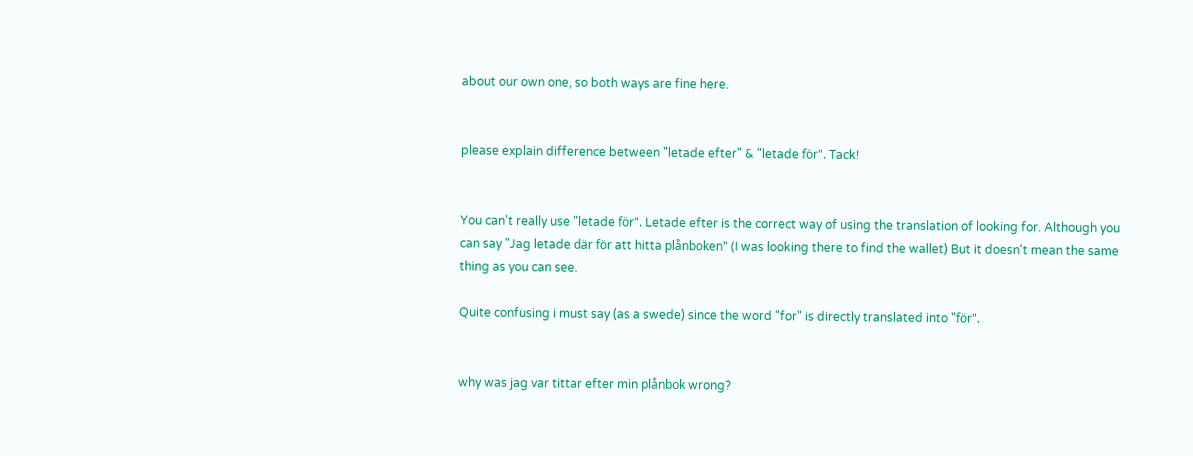about our own one, so both ways are fine here.


please explain difference between "letade efter" & "letade för". Tack!


You can't really use "letade för". Letade efter is the correct way of using the translation of looking for. Although you can say "Jag letade där för att hitta plånboken" (I was looking there to find the wallet) But it doesn't mean the same thing as you can see.

Quite confusing i must say (as a swede) since the word "for" is directly translated into "för".


why was jag var tittar efter min plånbok wrong?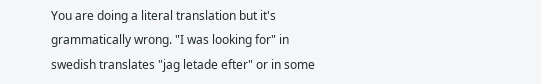You are doing a literal translation but it's grammatically wrong. "I was looking for" in swedish translates "jag letade efter" or in some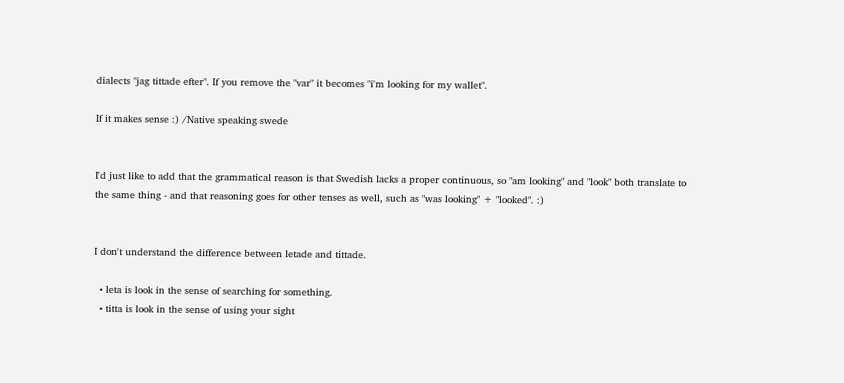dialects "jag tittade efter". If you remove the "var" it becomes "i'm looking for my wallet".

If it makes sense :) /Native speaking swede


I'd just like to add that the grammatical reason is that Swedish lacks a proper continuous, so "am looking" and "look" both translate to the same thing - and that reasoning goes for other tenses as well, such as "was looking" + "looked". :)


I don't understand the difference between letade and tittade.

  • leta is look in the sense of searching for something.
  • titta is look in the sense of using your sight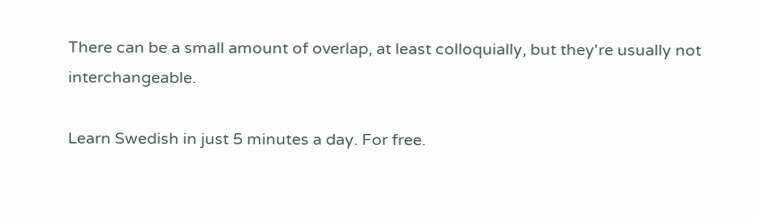There can be a small amount of overlap, at least colloquially, but they're usually not interchangeable.

Learn Swedish in just 5 minutes a day. For free.